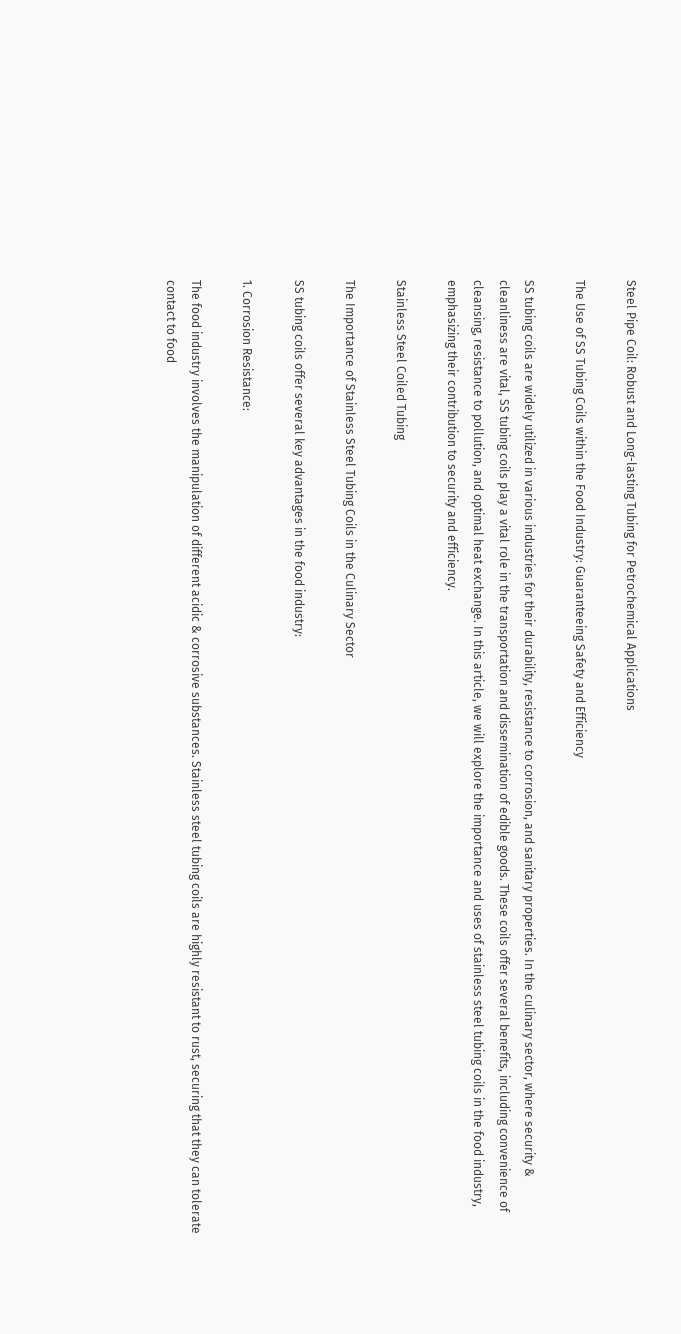Steel Pipe Coil: Robust and Long-lasting Tubing for Petrochemical Applications

The Use of SS Tubing Coils within the Food Industry: Guaranteeing Safety and Efficiency

SS tubing coils are widely utilized in various industries for their durability, resistance to corrosion, and sanitary properties. In the culinary sector, where security & cleanliness are vital, SS tubing coils play a vital role in the transportation and dissemination of edible goods. These coils offer several benefits, including convenience of cleansing, resistance to pollution, and optimal heat exchange. In this article, we will explore the importance and uses of stainless steel tubing coils in the food industry, emphasizing their contribution to security and efficiency.

Stainless Steel Coiled Tubing

The Importance of Stainless Steel Tubing Coils in the Culinary Sector

SS tubing coils offer several key advantages in the food industry:

1. Corrosion Resistance:

The food industry involves the manipulation of different acidic & corrosive substances. Stainless steel tubing coils are highly resistant to rust, securing that they can tolerate contact to food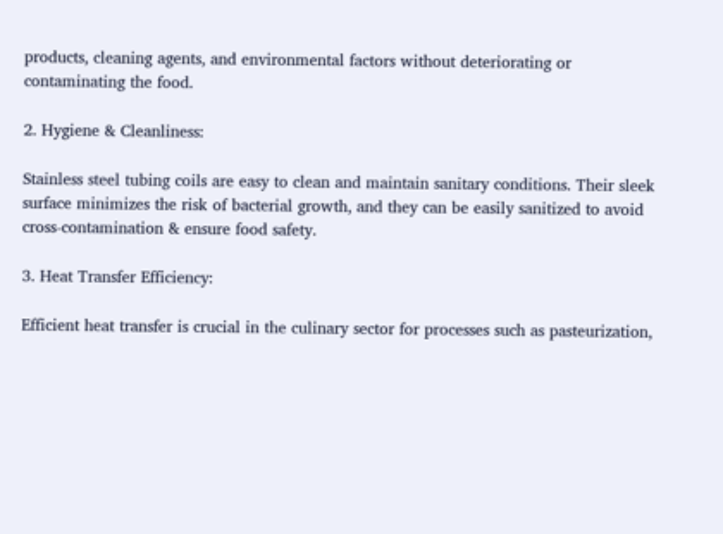products, cleaning agents, and environmental factors without deteriorating or contaminating the food.

2. Hygiene & Cleanliness:

Stainless steel tubing coils are easy to clean and maintain sanitary conditions. Their sleek surface minimizes the risk of bacterial growth, and they can be easily sanitized to avoid cross-contamination & ensure food safety.

3. Heat Transfer Efficiency:

Efficient heat transfer is crucial in the culinary sector for processes such as pasteurization,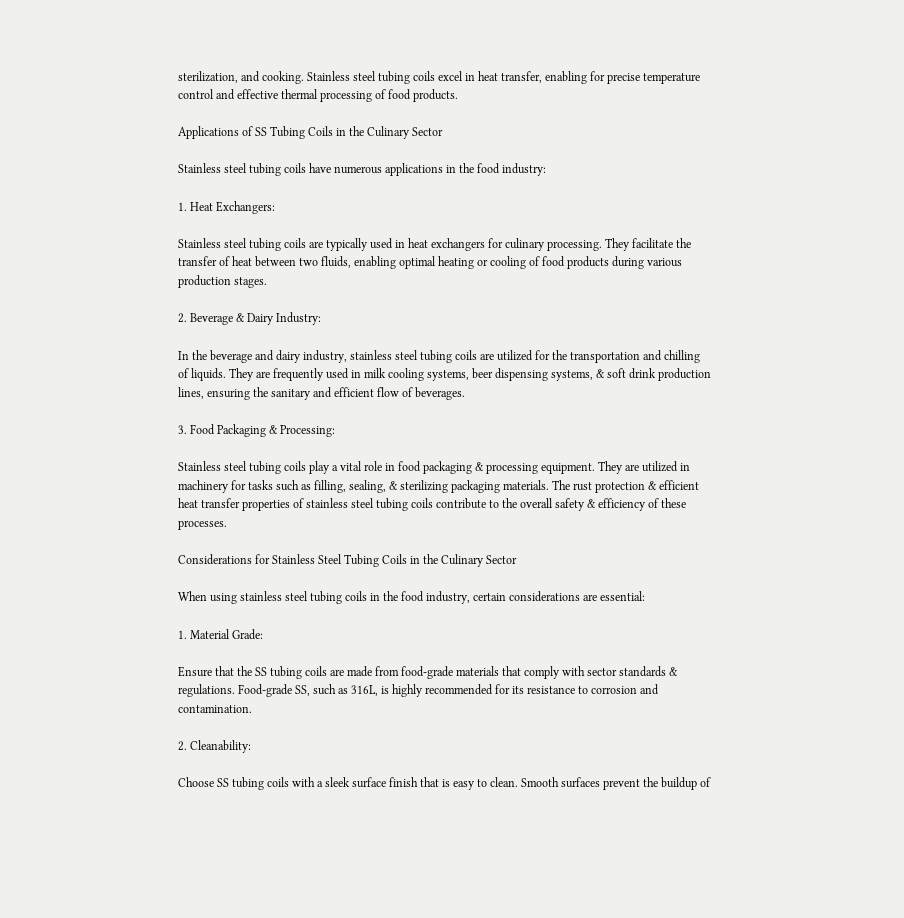sterilization, and cooking. Stainless steel tubing coils excel in heat transfer, enabling for precise temperature control and effective thermal processing of food products.

Applications of SS Tubing Coils in the Culinary Sector

Stainless steel tubing coils have numerous applications in the food industry:

1. Heat Exchangers:

Stainless steel tubing coils are typically used in heat exchangers for culinary processing. They facilitate the transfer of heat between two fluids, enabling optimal heating or cooling of food products during various production stages.

2. Beverage & Dairy Industry:

In the beverage and dairy industry, stainless steel tubing coils are utilized for the transportation and chilling of liquids. They are frequently used in milk cooling systems, beer dispensing systems, & soft drink production lines, ensuring the sanitary and efficient flow of beverages.

3. Food Packaging & Processing:

Stainless steel tubing coils play a vital role in food packaging & processing equipment. They are utilized in machinery for tasks such as filling, sealing, & sterilizing packaging materials. The rust protection & efficient heat transfer properties of stainless steel tubing coils contribute to the overall safety & efficiency of these processes.

Considerations for Stainless Steel Tubing Coils in the Culinary Sector

When using stainless steel tubing coils in the food industry, certain considerations are essential:

1. Material Grade:

Ensure that the SS tubing coils are made from food-grade materials that comply with sector standards & regulations. Food-grade SS, such as 316L, is highly recommended for its resistance to corrosion and contamination.

2. Cleanability:

Choose SS tubing coils with a sleek surface finish that is easy to clean. Smooth surfaces prevent the buildup of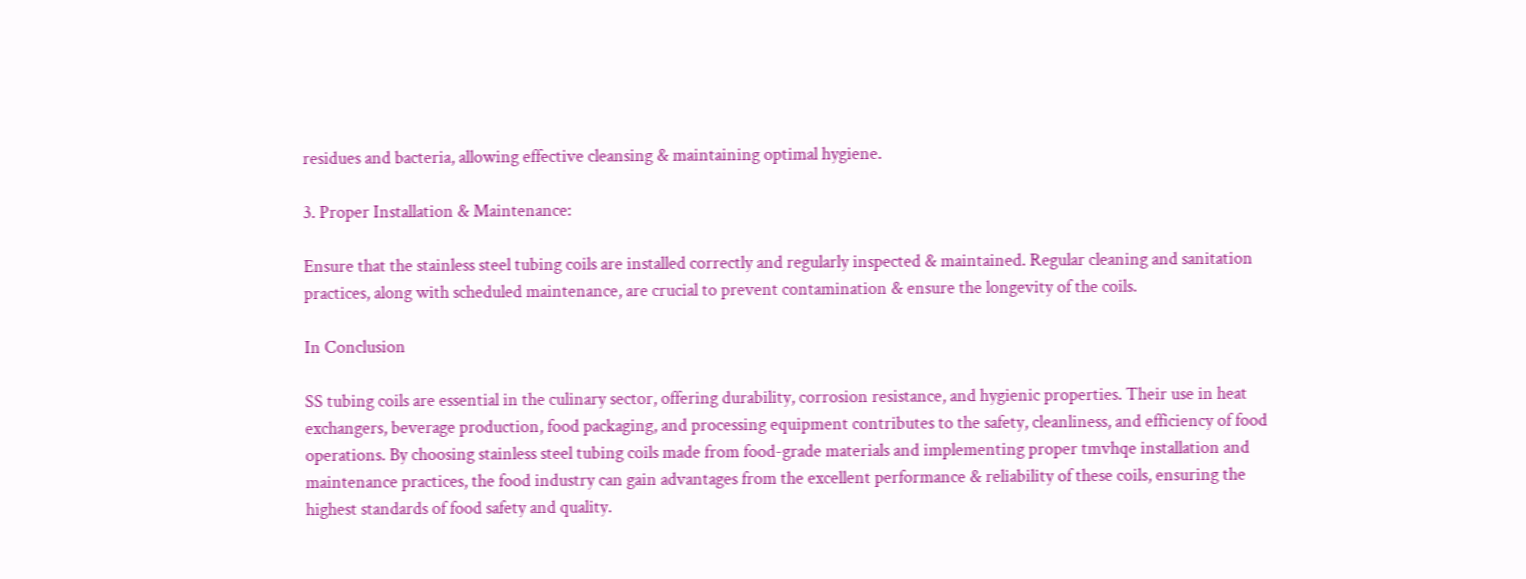residues and bacteria, allowing effective cleansing & maintaining optimal hygiene.

3. Proper Installation & Maintenance:

Ensure that the stainless steel tubing coils are installed correctly and regularly inspected & maintained. Regular cleaning and sanitation practices, along with scheduled maintenance, are crucial to prevent contamination & ensure the longevity of the coils.

In Conclusion

SS tubing coils are essential in the culinary sector, offering durability, corrosion resistance, and hygienic properties. Their use in heat exchangers, beverage production, food packaging, and processing equipment contributes to the safety, cleanliness, and efficiency of food operations. By choosing stainless steel tubing coils made from food-grade materials and implementing proper tmvhqe installation and maintenance practices, the food industry can gain advantages from the excellent performance & reliability of these coils, ensuring the highest standards of food safety and quality.